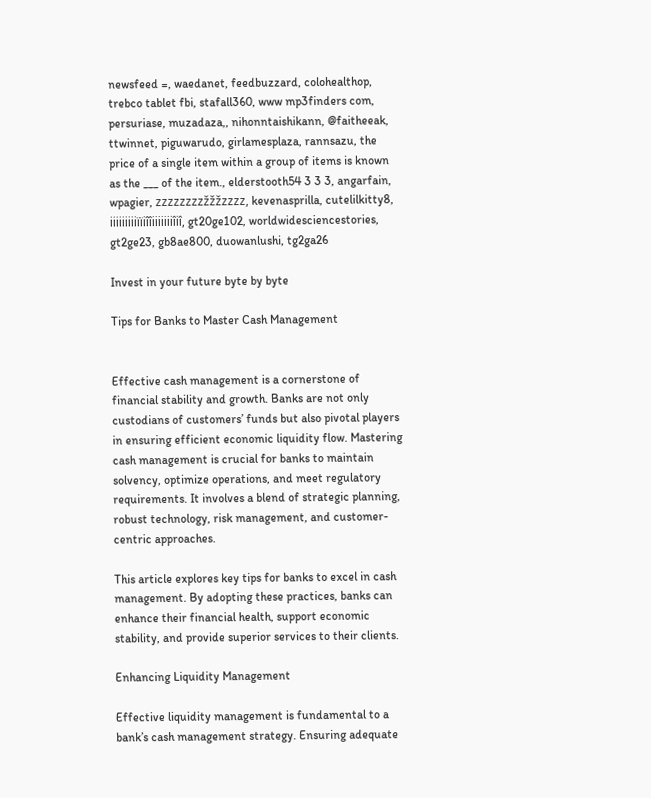newsfeed =, waedanet, feedbuzzard, colohealthop, trebco tablet fbi, stafall360, www mp3finders com, persuriase, muzadaza,, nihonntaishikann, @faitheeak, ttwinnet, piguwarudo, girlamesplaza, rannsazu, the price of a single item within a group of items is known as the ___ of the item., elderstooth54 3 3 3, angarfain, wpagier, zzzzzzzzžžžzzzz, kevenasprilla, cutelilkitty8, iiiiiiiiiïïiîîiiiiiiiîiî, gt20ge102, worldwidesciencestories, gt2ge23, gb8ae800, duowanlushi, tg2ga26

Invest in your future byte by byte

Tips for Banks to Master Cash Management


Effective cash management is a cornerstone of financial stability and growth. Banks are not only custodians of customers’ funds but also pivotal players in ensuring efficient economic liquidity flow. Mastering cash management is crucial for banks to maintain solvency, optimize operations, and meet regulatory requirements. It involves a blend of strategic planning, robust technology, risk management, and customer-centric approaches.

This article explores key tips for banks to excel in cash management. By adopting these practices, banks can enhance their financial health, support economic stability, and provide superior services to their clients.

Enhancing Liquidity Management

Effective liquidity management is fundamental to a bank’s cash management strategy. Ensuring adequate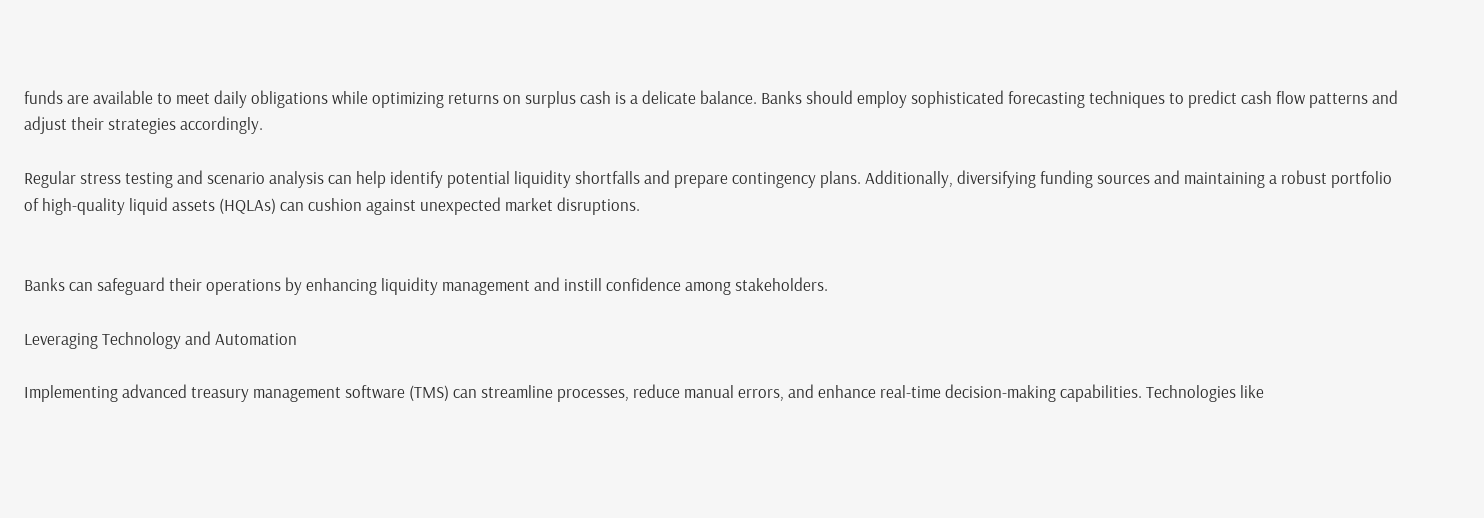funds are available to meet daily obligations while optimizing returns on surplus cash is a delicate balance. Banks should employ sophisticated forecasting techniques to predict cash flow patterns and adjust their strategies accordingly.

Regular stress testing and scenario analysis can help identify potential liquidity shortfalls and prepare contingency plans. Additionally, diversifying funding sources and maintaining a robust portfolio of high-quality liquid assets (HQLAs) can cushion against unexpected market disruptions.


Banks can safeguard their operations by enhancing liquidity management and instill confidence among stakeholders.

Leveraging Technology and Automation

Implementing advanced treasury management software (TMS) can streamline processes, reduce manual errors, and enhance real-time decision-making capabilities. Technologies like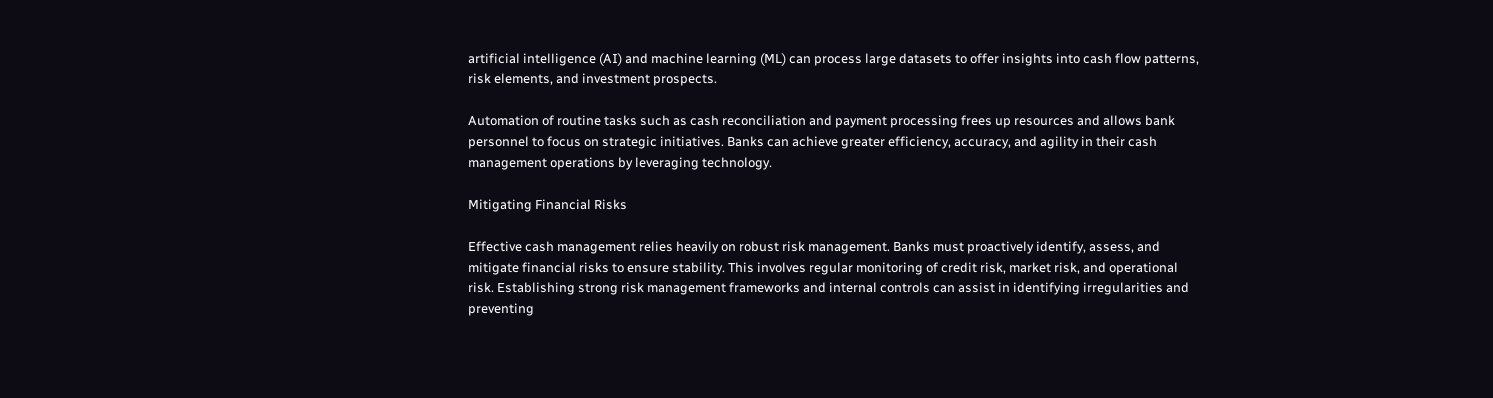artificial intelligence (AI) and machine learning (ML) can process large datasets to offer insights into cash flow patterns, risk elements, and investment prospects.

Automation of routine tasks such as cash reconciliation and payment processing frees up resources and allows bank personnel to focus on strategic initiatives. Banks can achieve greater efficiency, accuracy, and agility in their cash management operations by leveraging technology.

Mitigating Financial Risks

Effective cash management relies heavily on robust risk management. Banks must proactively identify, assess, and mitigate financial risks to ensure stability. This involves regular monitoring of credit risk, market risk, and operational risk. Establishing strong risk management frameworks and internal controls can assist in identifying irregularities and preventing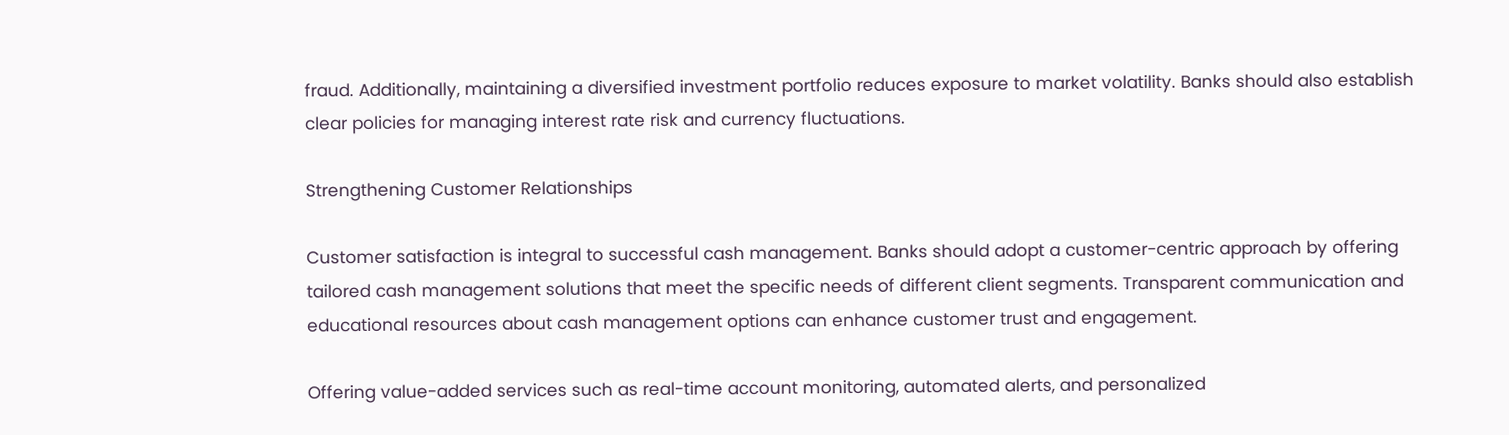fraud. Additionally, maintaining a diversified investment portfolio reduces exposure to market volatility. Banks should also establish clear policies for managing interest rate risk and currency fluctuations.

Strengthening Customer Relationships

Customer satisfaction is integral to successful cash management. Banks should adopt a customer-centric approach by offering tailored cash management solutions that meet the specific needs of different client segments. Transparent communication and educational resources about cash management options can enhance customer trust and engagement.

Offering value-added services such as real-time account monitoring, automated alerts, and personalized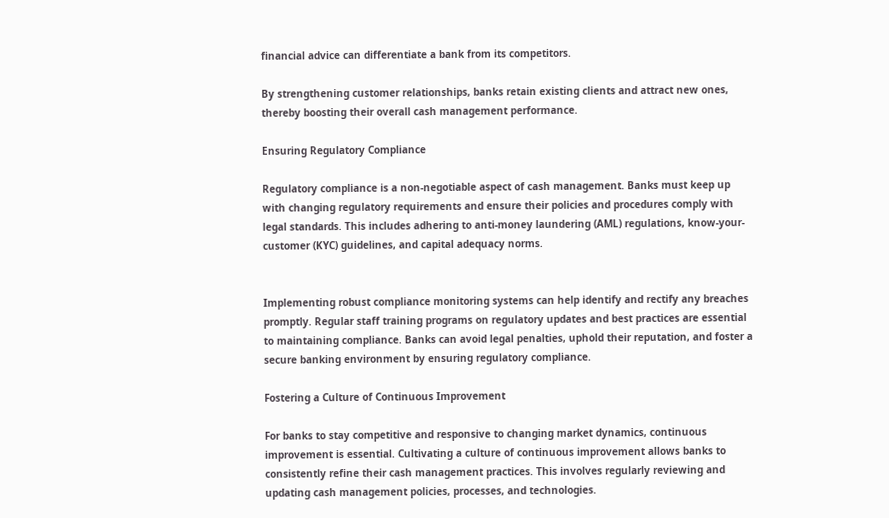financial advice can differentiate a bank from its competitors.

By strengthening customer relationships, banks retain existing clients and attract new ones, thereby boosting their overall cash management performance.

Ensuring Regulatory Compliance

Regulatory compliance is a non-negotiable aspect of cash management. Banks must keep up with changing regulatory requirements and ensure their policies and procedures comply with legal standards. This includes adhering to anti-money laundering (AML) regulations, know-your-customer (KYC) guidelines, and capital adequacy norms.


Implementing robust compliance monitoring systems can help identify and rectify any breaches promptly. Regular staff training programs on regulatory updates and best practices are essential to maintaining compliance. Banks can avoid legal penalties, uphold their reputation, and foster a secure banking environment by ensuring regulatory compliance.

Fostering a Culture of Continuous Improvement

For banks to stay competitive and responsive to changing market dynamics, continuous improvement is essential. Cultivating a culture of continuous improvement allows banks to consistently refine their cash management practices. This involves regularly reviewing and updating cash management policies, processes, and technologies.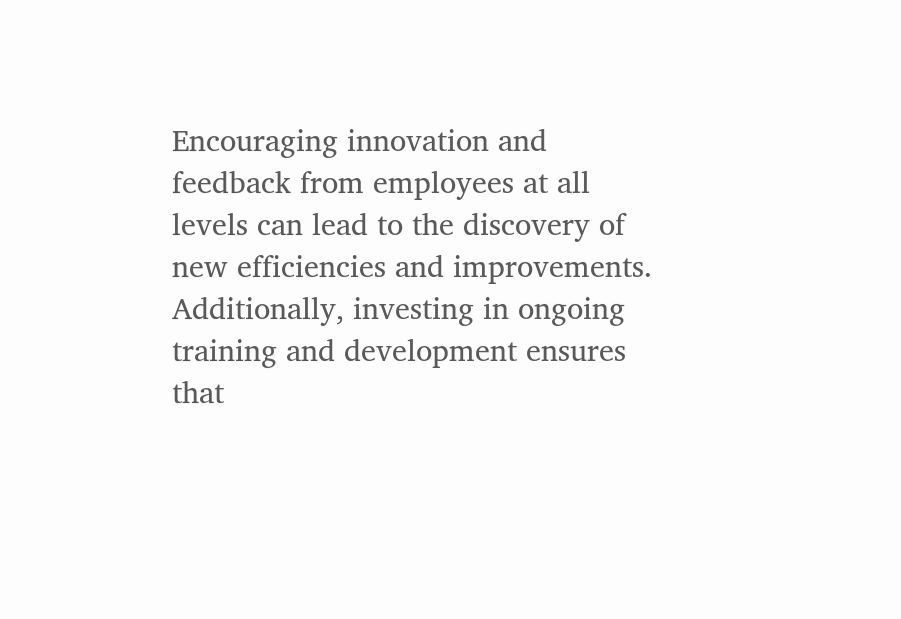Encouraging innovation and feedback from employees at all levels can lead to the discovery of new efficiencies and improvements. Additionally, investing in ongoing training and development ensures that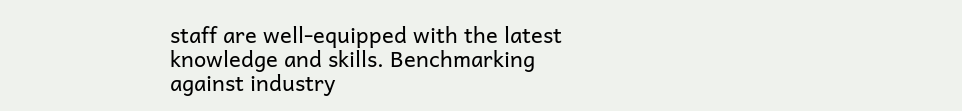staff are well-equipped with the latest knowledge and skills. Benchmarking against industry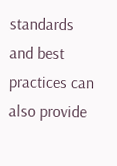standards and best practices can also provide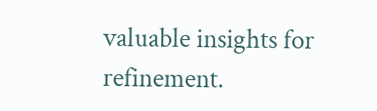valuable insights for refinement.